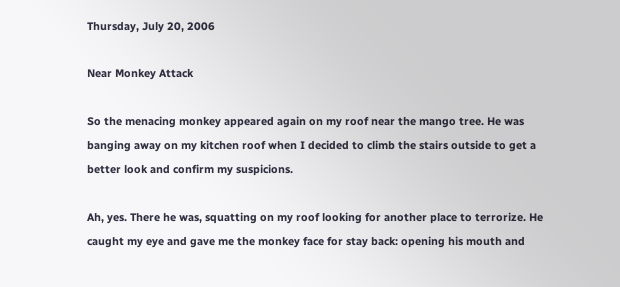Thursday, July 20, 2006

Near Monkey Attack

So the menacing monkey appeared again on my roof near the mango tree. He was banging away on my kitchen roof when I decided to climb the stairs outside to get a better look and confirm my suspicions.

Ah, yes. There he was, squatting on my roof looking for another place to terrorize. He caught my eye and gave me the monkey face for stay back: opening his mouth and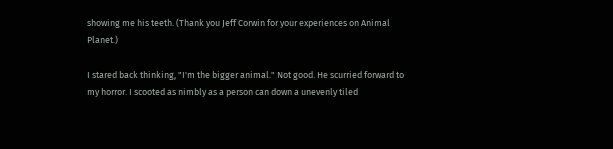showing me his teeth. (Thank you Jeff Corwin for your experiences on Animal Planet.)

I stared back thinking, "I'm the bigger animal." Not good. He scurried forward to my horror. I scooted as nimbly as a person can down a unevenly tiled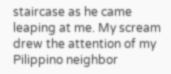staircase as he came leaping at me. My scream drew the attention of my Pilippino neighbor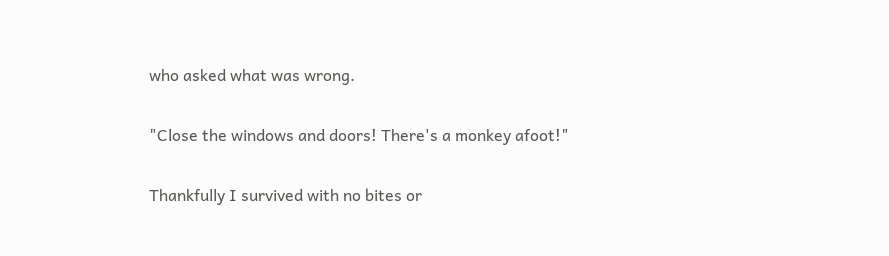who asked what was wrong.

"Close the windows and doors! There's a monkey afoot!"

Thankfully I survived with no bites or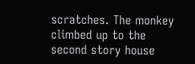scratches. The monkey climbed up to the second story house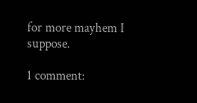for more mayhem I suppose.

1 comment: